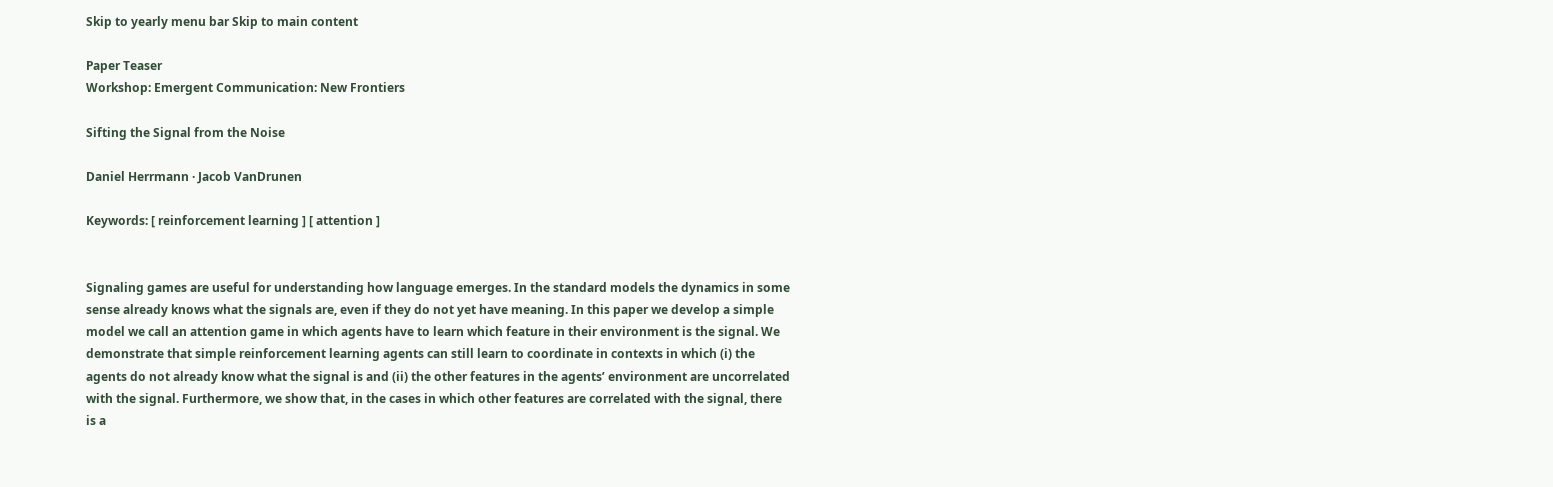Skip to yearly menu bar Skip to main content

Paper Teaser
Workshop: Emergent Communication: New Frontiers

Sifting the Signal from the Noise

Daniel Herrmann · Jacob VanDrunen

Keywords: [ reinforcement learning ] [ attention ]


Signaling games are useful for understanding how language emerges. In the standard models the dynamics in some sense already knows what the signals are, even if they do not yet have meaning. In this paper we develop a simple model we call an attention game in which agents have to learn which feature in their environment is the signal. We demonstrate that simple reinforcement learning agents can still learn to coordinate in contexts in which (i) the agents do not already know what the signal is and (ii) the other features in the agents’ environment are uncorrelated with the signal. Furthermore, we show that, in the cases in which other features are correlated with the signal, there is a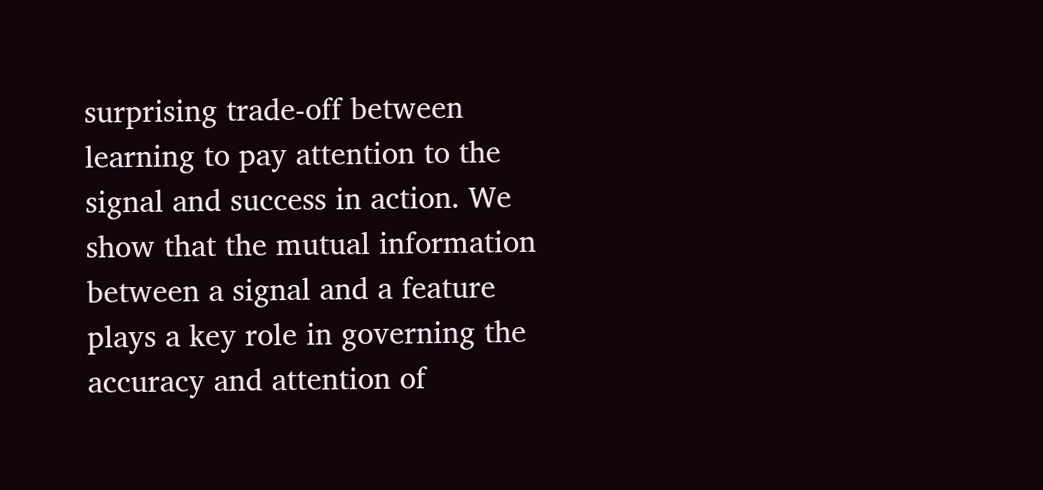surprising trade-off between learning to pay attention to the signal and success in action. We show that the mutual information between a signal and a feature plays a key role in governing the accuracy and attention of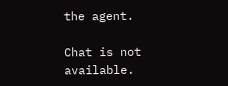the agent.

Chat is not available.